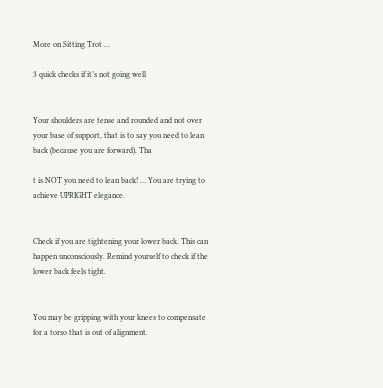More on Sitting Trot …

3 quick checks if it’s not going well


Your shoulders are tense and rounded and not over your base of support, that is to say you need to lean back (because you are forward). Tha

t is NOT you need to lean back! … You are trying to achieve UPRIGHT elegance.


Check if you are tightening your lower back. This can happen unconsciously. Remind yourself to check if the lower back feels tight.


You may be gripping with your knees to compensate for a torso that is out of alignment.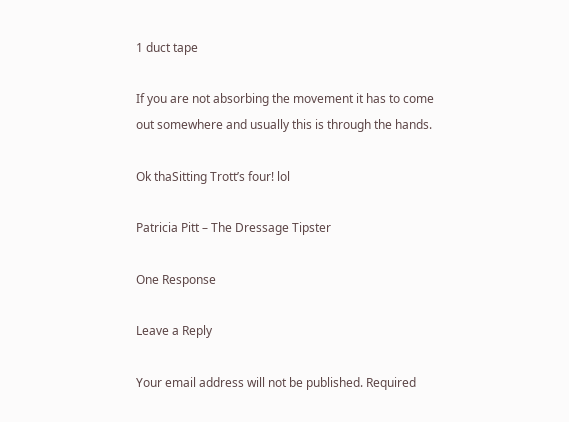1 duct tape

If you are not absorbing the movement it has to come out somewhere and usually this is through the hands.

Ok thaSitting Trott’s four! lol

Patricia Pitt – The Dressage Tipster

One Response

Leave a Reply

Your email address will not be published. Required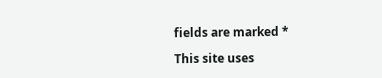fields are marked *

This site uses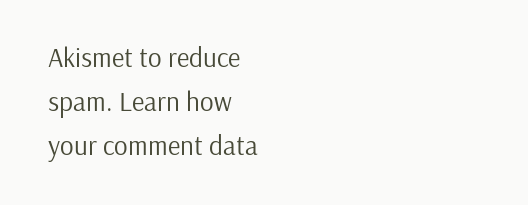Akismet to reduce spam. Learn how your comment data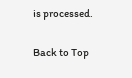is processed.

Back to Top